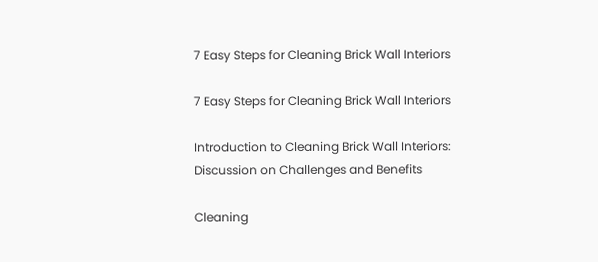7 Easy Steps for Cleaning Brick Wall Interiors

7 Easy Steps for Cleaning Brick Wall Interiors

Introduction to Cleaning Brick Wall Interiors: Discussion on Challenges and Benefits

Cleaning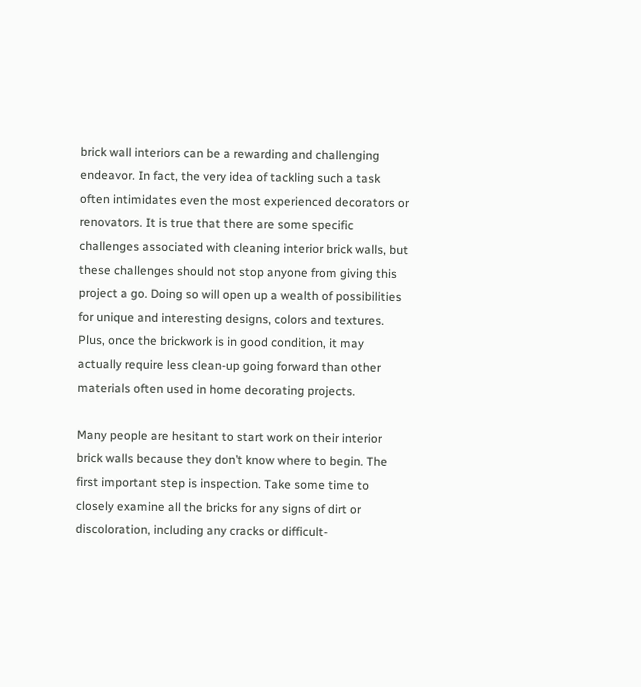brick wall interiors can be a rewarding and challenging endeavor. In fact, the very idea of tackling such a task often intimidates even the most experienced decorators or renovators. It is true that there are some specific challenges associated with cleaning interior brick walls, but these challenges should not stop anyone from giving this project a go. Doing so will open up a wealth of possibilities for unique and interesting designs, colors and textures. Plus, once the brickwork is in good condition, it may actually require less clean-up going forward than other materials often used in home decorating projects.

Many people are hesitant to start work on their interior brick walls because they don’t know where to begin. The first important step is inspection. Take some time to closely examine all the bricks for any signs of dirt or discoloration, including any cracks or difficult-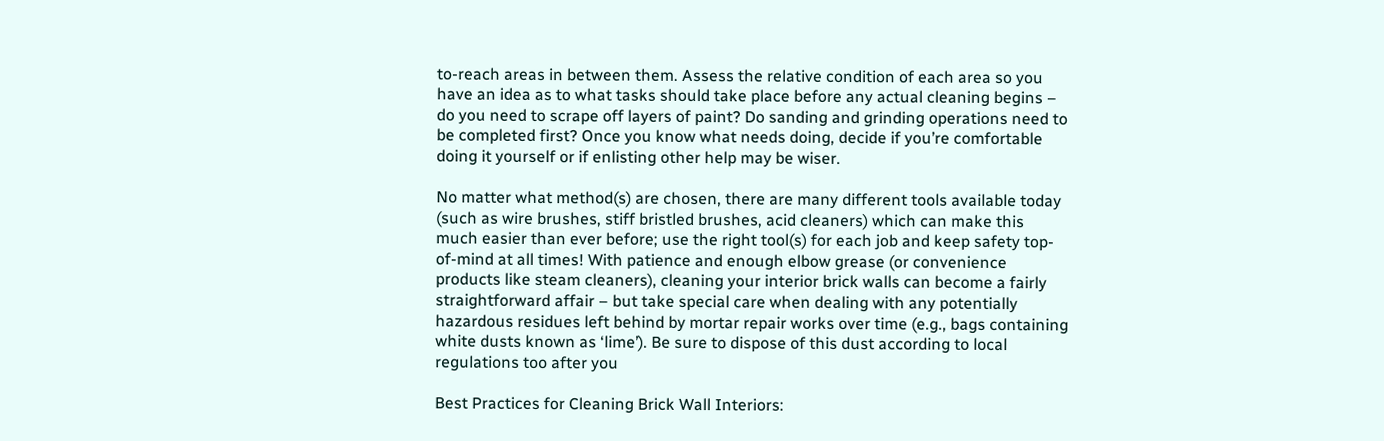to-reach areas in between them. Assess the relative condition of each area so you have an idea as to what tasks should take place before any actual cleaning begins – do you need to scrape off layers of paint? Do sanding and grinding operations need to be completed first? Once you know what needs doing, decide if you’re comfortable doing it yourself or if enlisting other help may be wiser.

No matter what method(s) are chosen, there are many different tools available today (such as wire brushes, stiff bristled brushes, acid cleaners) which can make this much easier than ever before; use the right tool(s) for each job and keep safety top-of-mind at all times! With patience and enough elbow grease (or convenience products like steam cleaners), cleaning your interior brick walls can become a fairly straightforward affair – but take special care when dealing with any potentially hazardous residues left behind by mortar repair works over time (e.g., bags containing white dusts known as ‘lime’). Be sure to dispose of this dust according to local regulations too after you

Best Practices for Cleaning Brick Wall Interiors: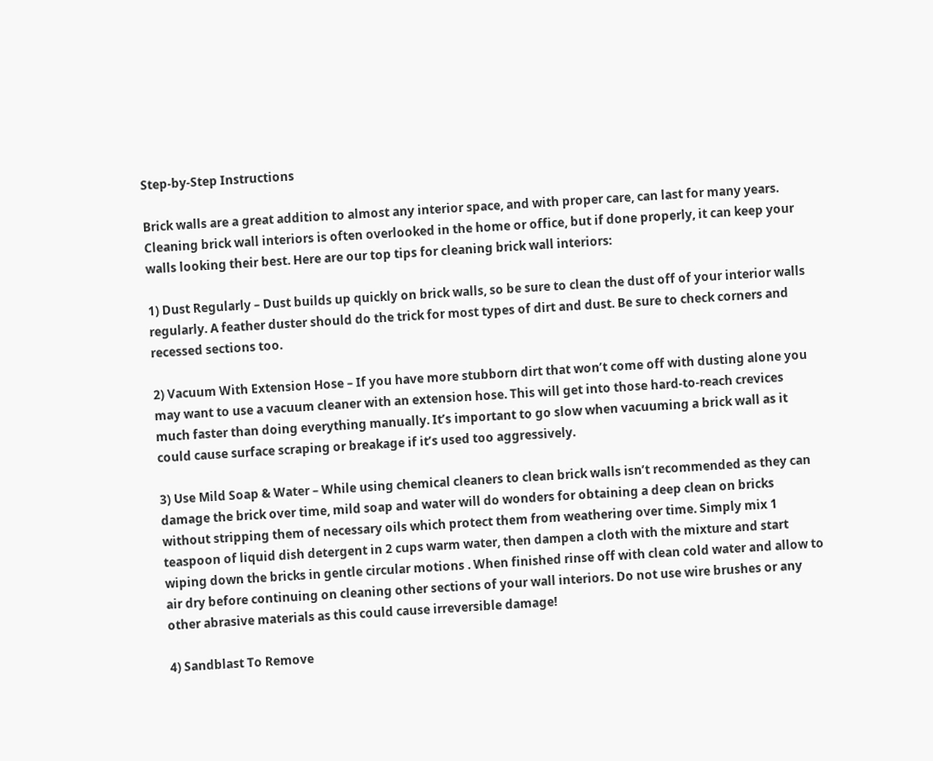Step-by-Step Instructions

Brick walls are a great addition to almost any interior space, and with proper care, can last for many years. Cleaning brick wall interiors is often overlooked in the home or office, but if done properly, it can keep your walls looking their best. Here are our top tips for cleaning brick wall interiors:

1) Dust Regularly – Dust builds up quickly on brick walls, so be sure to clean the dust off of your interior walls regularly. A feather duster should do the trick for most types of dirt and dust. Be sure to check corners and recessed sections too.

2) Vacuum With Extension Hose – If you have more stubborn dirt that won’t come off with dusting alone you may want to use a vacuum cleaner with an extension hose. This will get into those hard-to-reach crevices much faster than doing everything manually. It’s important to go slow when vacuuming a brick wall as it could cause surface scraping or breakage if it’s used too aggressively.

3) Use Mild Soap & Water – While using chemical cleaners to clean brick walls isn’t recommended as they can damage the brick over time, mild soap and water will do wonders for obtaining a deep clean on bricks without stripping them of necessary oils which protect them from weathering over time. Simply mix 1 teaspoon of liquid dish detergent in 2 cups warm water, then dampen a cloth with the mixture and start wiping down the bricks in gentle circular motions . When finished rinse off with clean cold water and allow to air dry before continuing on cleaning other sections of your wall interiors. Do not use wire brushes or any other abrasive materials as this could cause irreversible damage!

4) Sandblast To Remove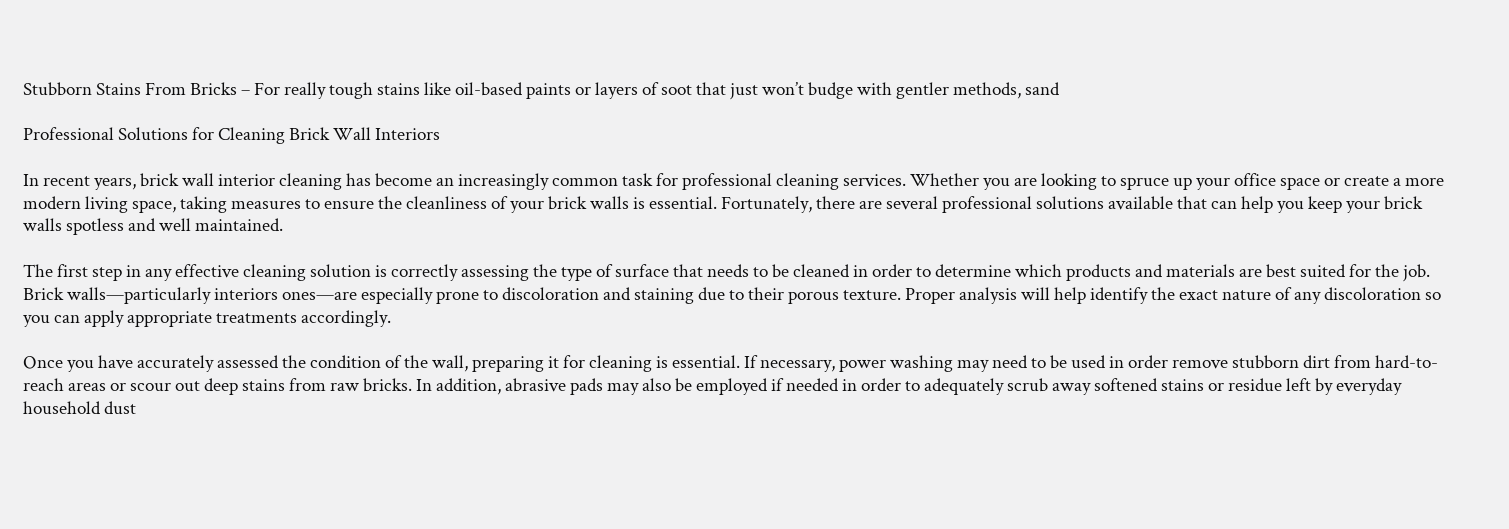Stubborn Stains From Bricks – For really tough stains like oil-based paints or layers of soot that just won’t budge with gentler methods, sand

Professional Solutions for Cleaning Brick Wall Interiors

In recent years, brick wall interior cleaning has become an increasingly common task for professional cleaning services. Whether you are looking to spruce up your office space or create a more modern living space, taking measures to ensure the cleanliness of your brick walls is essential. Fortunately, there are several professional solutions available that can help you keep your brick walls spotless and well maintained.

The first step in any effective cleaning solution is correctly assessing the type of surface that needs to be cleaned in order to determine which products and materials are best suited for the job. Brick walls—particularly interiors ones—are especially prone to discoloration and staining due to their porous texture. Proper analysis will help identify the exact nature of any discoloration so you can apply appropriate treatments accordingly.

Once you have accurately assessed the condition of the wall, preparing it for cleaning is essential. If necessary, power washing may need to be used in order remove stubborn dirt from hard-to-reach areas or scour out deep stains from raw bricks. In addition, abrasive pads may also be employed if needed in order to adequately scrub away softened stains or residue left by everyday household dust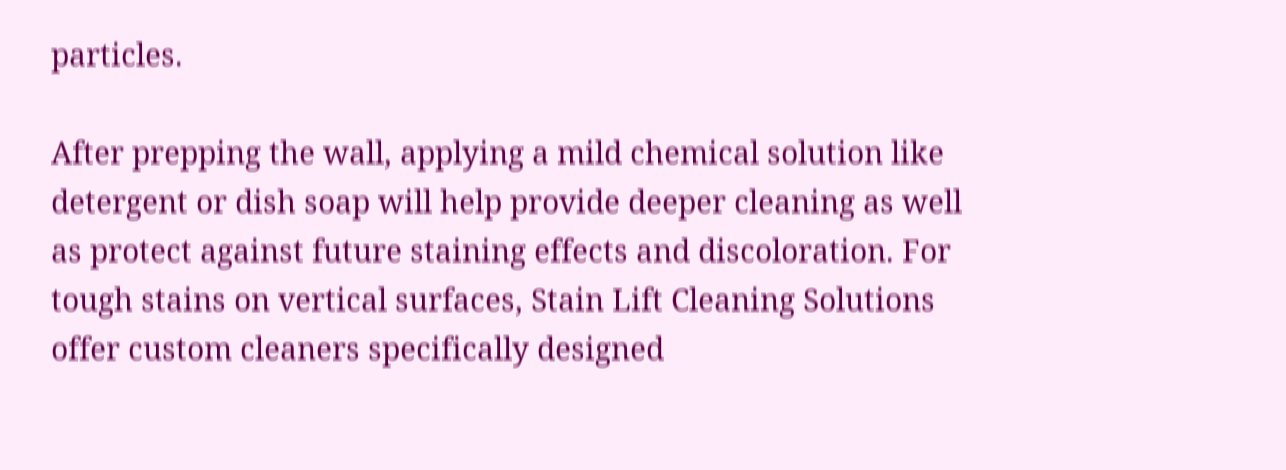particles.

After prepping the wall, applying a mild chemical solution like detergent or dish soap will help provide deeper cleaning as well as protect against future staining effects and discoloration. For tough stains on vertical surfaces, Stain Lift Cleaning Solutions offer custom cleaners specifically designed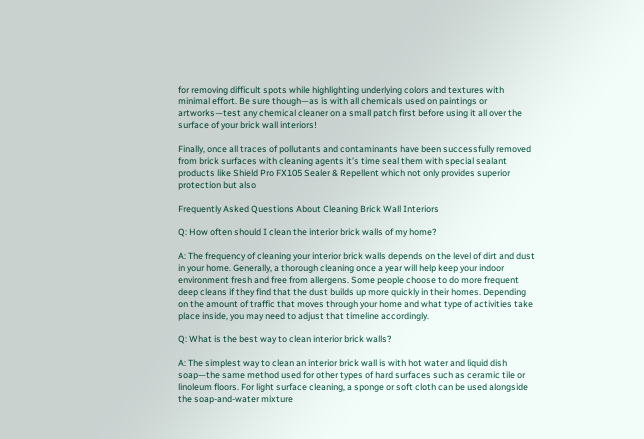for removing difficult spots while highlighting underlying colors and textures with minimal effort. Be sure though—as is with all chemicals used on paintings or artworks—test any chemical cleaner on a small patch first before using it all over the surface of your brick wall interiors!

Finally, once all traces of pollutants and contaminants have been successfully removed from brick surfaces with cleaning agents it’s time seal them with special sealant products like Shield Pro FX105 Sealer & Repellent which not only provides superior protection but also

Frequently Asked Questions About Cleaning Brick Wall Interiors

Q: How often should I clean the interior brick walls of my home?

A: The frequency of cleaning your interior brick walls depends on the level of dirt and dust in your home. Generally, a thorough cleaning once a year will help keep your indoor environment fresh and free from allergens. Some people choose to do more frequent deep cleans if they find that the dust builds up more quickly in their homes. Depending on the amount of traffic that moves through your home and what type of activities take place inside, you may need to adjust that timeline accordingly.

Q: What is the best way to clean interior brick walls?

A: The simplest way to clean an interior brick wall is with hot water and liquid dish soap—the same method used for other types of hard surfaces such as ceramic tile or linoleum floors. For light surface cleaning, a sponge or soft cloth can be used alongside the soap-and-water mixture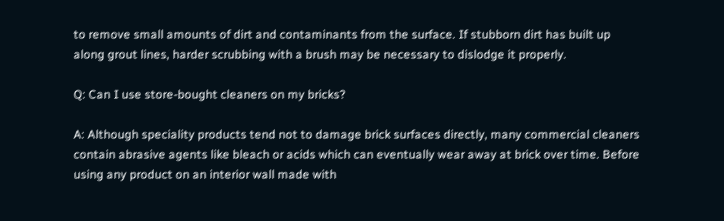to remove small amounts of dirt and contaminants from the surface. If stubborn dirt has built up along grout lines, harder scrubbing with a brush may be necessary to dislodge it properly.

Q: Can I use store-bought cleaners on my bricks?

A: Although speciality products tend not to damage brick surfaces directly, many commercial cleaners contain abrasive agents like bleach or acids which can eventually wear away at brick over time. Before using any product on an interior wall made with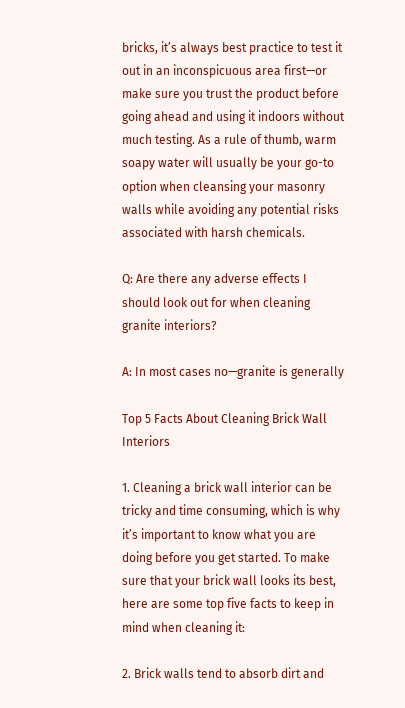bricks, it’s always best practice to test it out in an inconspicuous area first—or make sure you trust the product before going ahead and using it indoors without much testing. As a rule of thumb, warm soapy water will usually be your go-to option when cleansing your masonry walls while avoiding any potential risks associated with harsh chemicals.

Q: Are there any adverse effects I should look out for when cleaning granite interiors?

A: In most cases no—granite is generally

Top 5 Facts About Cleaning Brick Wall Interiors

1. Cleaning a brick wall interior can be tricky and time consuming, which is why it’s important to know what you are doing before you get started. To make sure that your brick wall looks its best, here are some top five facts to keep in mind when cleaning it:

2. Brick walls tend to absorb dirt and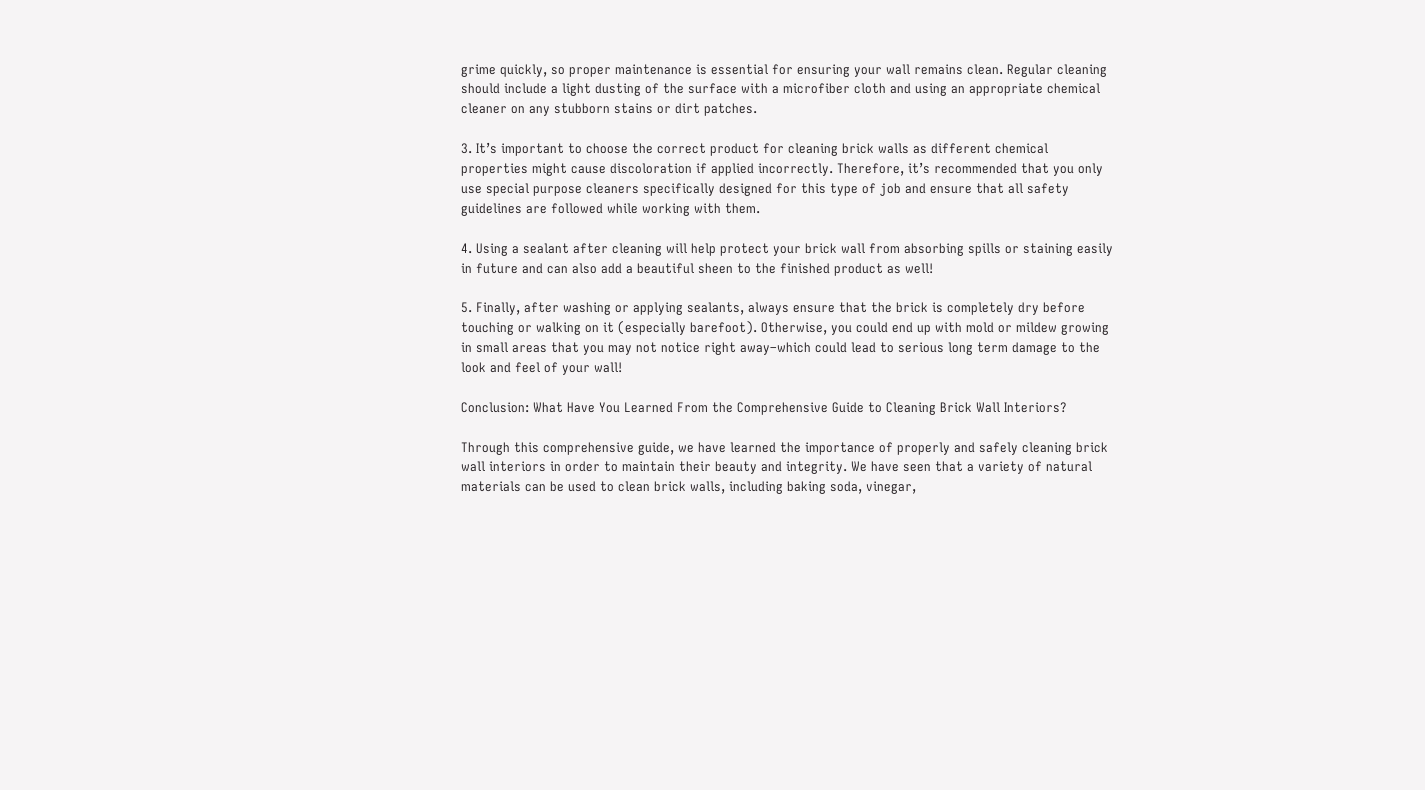grime quickly, so proper maintenance is essential for ensuring your wall remains clean. Regular cleaning should include a light dusting of the surface with a microfiber cloth and using an appropriate chemical cleaner on any stubborn stains or dirt patches.

3. It’s important to choose the correct product for cleaning brick walls as different chemical properties might cause discoloration if applied incorrectly. Therefore, it’s recommended that you only use special purpose cleaners specifically designed for this type of job and ensure that all safety guidelines are followed while working with them.

4. Using a sealant after cleaning will help protect your brick wall from absorbing spills or staining easily in future and can also add a beautiful sheen to the finished product as well!

5. Finally, after washing or applying sealants, always ensure that the brick is completely dry before touching or walking on it (especially barefoot). Otherwise, you could end up with mold or mildew growing in small areas that you may not notice right away–which could lead to serious long term damage to the look and feel of your wall!

Conclusion: What Have You Learned From the Comprehensive Guide to Cleaning Brick Wall Interiors?

Through this comprehensive guide, we have learned the importance of properly and safely cleaning brick wall interiors in order to maintain their beauty and integrity. We have seen that a variety of natural materials can be used to clean brick walls, including baking soda, vinegar,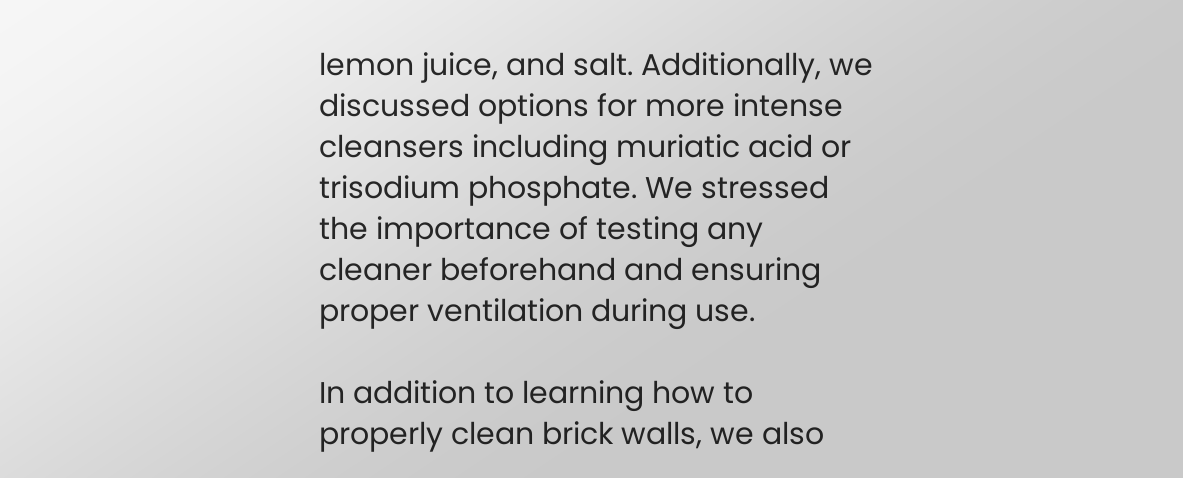lemon juice, and salt. Additionally, we discussed options for more intense cleansers including muriatic acid or trisodium phosphate. We stressed the importance of testing any cleaner beforehand and ensuring proper ventilation during use.

In addition to learning how to properly clean brick walls, we also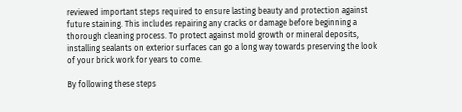reviewed important steps required to ensure lasting beauty and protection against future staining. This includes repairing any cracks or damage before beginning a thorough cleaning process. To protect against mold growth or mineral deposits, installing sealants on exterior surfaces can go a long way towards preserving the look of your brick work for years to come.

By following these steps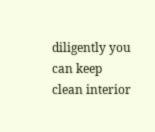diligently you can keep clean interior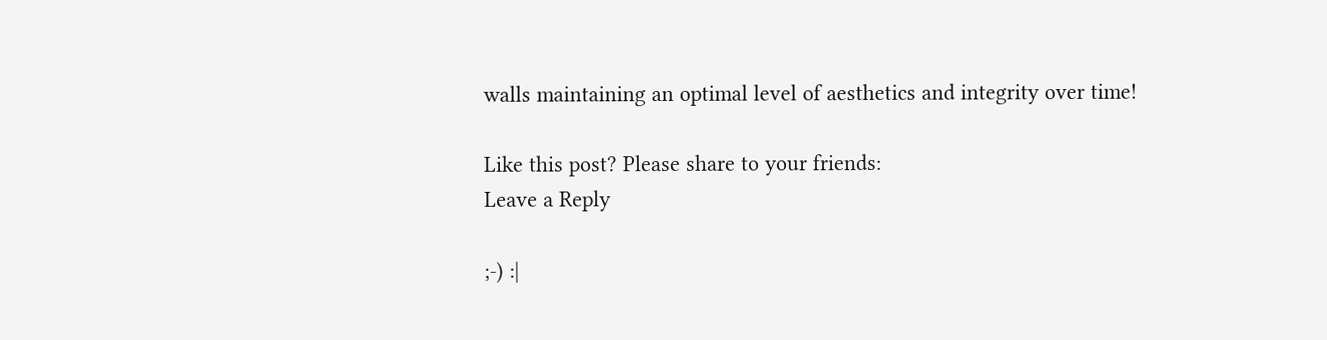walls maintaining an optimal level of aesthetics and integrity over time!

Like this post? Please share to your friends:
Leave a Reply

;-) :|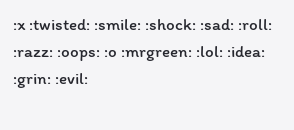:x :twisted: :smile: :shock: :sad: :roll: :razz: :oops: :o :mrgreen: :lol: :idea: :grin: :evil: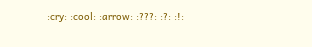:cry: :cool: :arrow: :???: :?: :!: